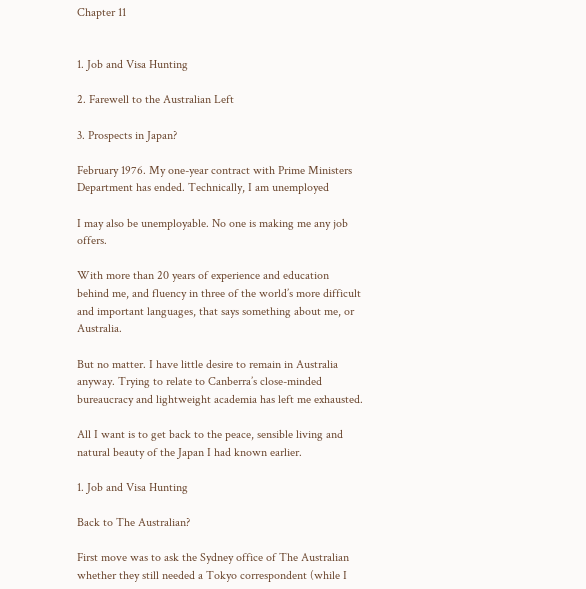Chapter 11


1. Job and Visa Hunting

2. Farewell to the Australian Left

3. Prospects in Japan?

February 1976. My one-year contract with Prime Ministers Department has ended. Technically, I am unemployed

I may also be unemployable. No one is making me any job offers.

With more than 20 years of experience and education behind me, and fluency in three of the world’s more difficult and important languages, that says something about me, or Australia.

But no matter. I have little desire to remain in Australia anyway. Trying to relate to Canberra’s close-minded bureaucracy and lightweight academia has left me exhausted.

All I want is to get back to the peace, sensible living and natural beauty of the Japan I had known earlier.

1. Job and Visa Hunting

Back to The Australian?

First move was to ask the Sydney office of The Australian whether they still needed a Tokyo correspondent (while I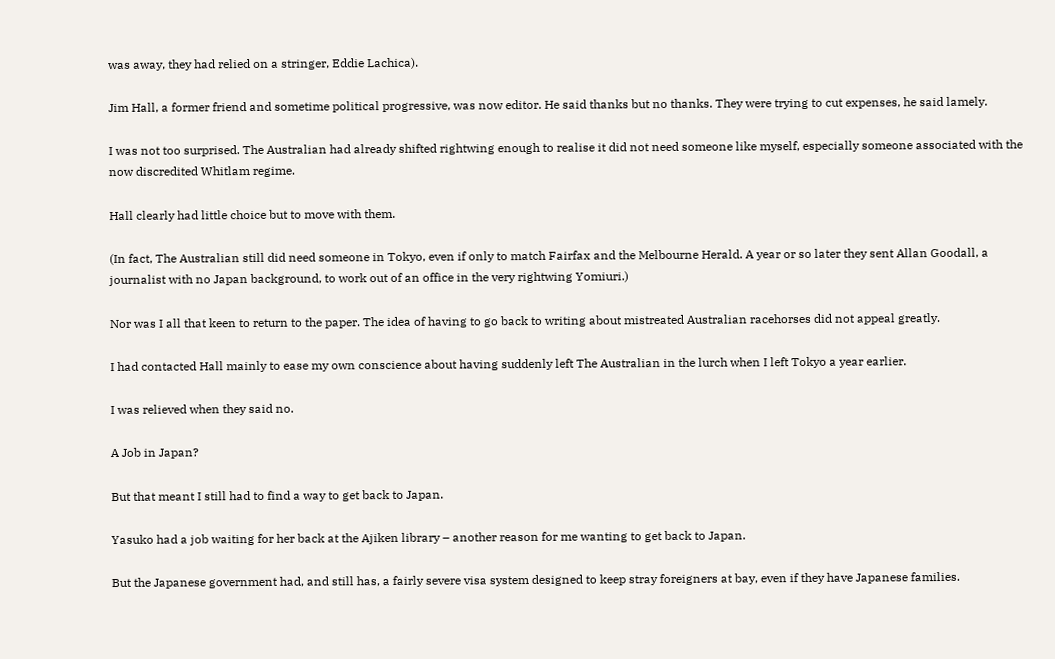was away, they had relied on a stringer, Eddie Lachica).

Jim Hall, a former friend and sometime political progressive, was now editor. He said thanks but no thanks. They were trying to cut expenses, he said lamely.

I was not too surprised. The Australian had already shifted rightwing enough to realise it did not need someone like myself, especially someone associated with the now discredited Whitlam regime.

Hall clearly had little choice but to move with them.

(In fact, The Australian still did need someone in Tokyo, even if only to match Fairfax and the Melbourne Herald. A year or so later they sent Allan Goodall, a journalist with no Japan background, to work out of an office in the very rightwing Yomiuri.)

Nor was I all that keen to return to the paper. The idea of having to go back to writing about mistreated Australian racehorses did not appeal greatly.

I had contacted Hall mainly to ease my own conscience about having suddenly left The Australian in the lurch when I left Tokyo a year earlier.

I was relieved when they said no.

A Job in Japan?

But that meant I still had to find a way to get back to Japan.

Yasuko had a job waiting for her back at the Ajiken library – another reason for me wanting to get back to Japan.

But the Japanese government had, and still has, a fairly severe visa system designed to keep stray foreigners at bay, even if they have Japanese families.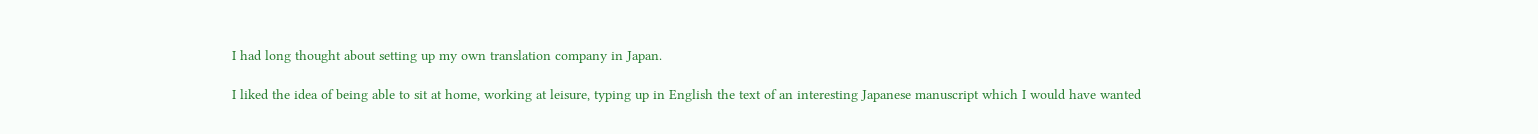I had long thought about setting up my own translation company in Japan.

I liked the idea of being able to sit at home, working at leisure, typing up in English the text of an interesting Japanese manuscript which I would have wanted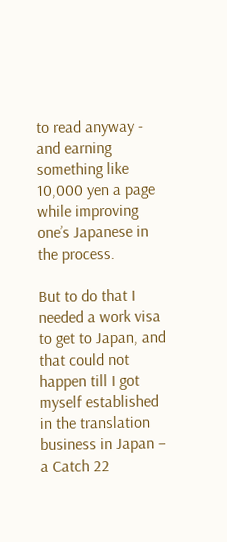to read anyway - and earning something like 10,000 yen a page while improving one’s Japanese in the process.

But to do that I needed a work visa to get to Japan, and that could not happen till I got myself established in the translation business in Japan – a Catch 22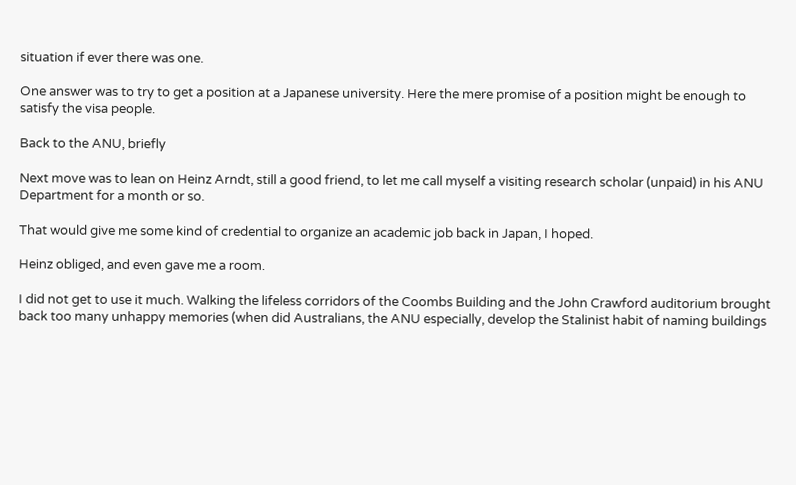situation if ever there was one.

One answer was to try to get a position at a Japanese university. Here the mere promise of a position might be enough to satisfy the visa people.

Back to the ANU, briefly

Next move was to lean on Heinz Arndt, still a good friend, to let me call myself a visiting research scholar (unpaid) in his ANU Department for a month or so.

That would give me some kind of credential to organize an academic job back in Japan, I hoped.

Heinz obliged, and even gave me a room.

I did not get to use it much. Walking the lifeless corridors of the Coombs Building and the John Crawford auditorium brought back too many unhappy memories (when did Australians, the ANU especially, develop the Stalinist habit of naming buildings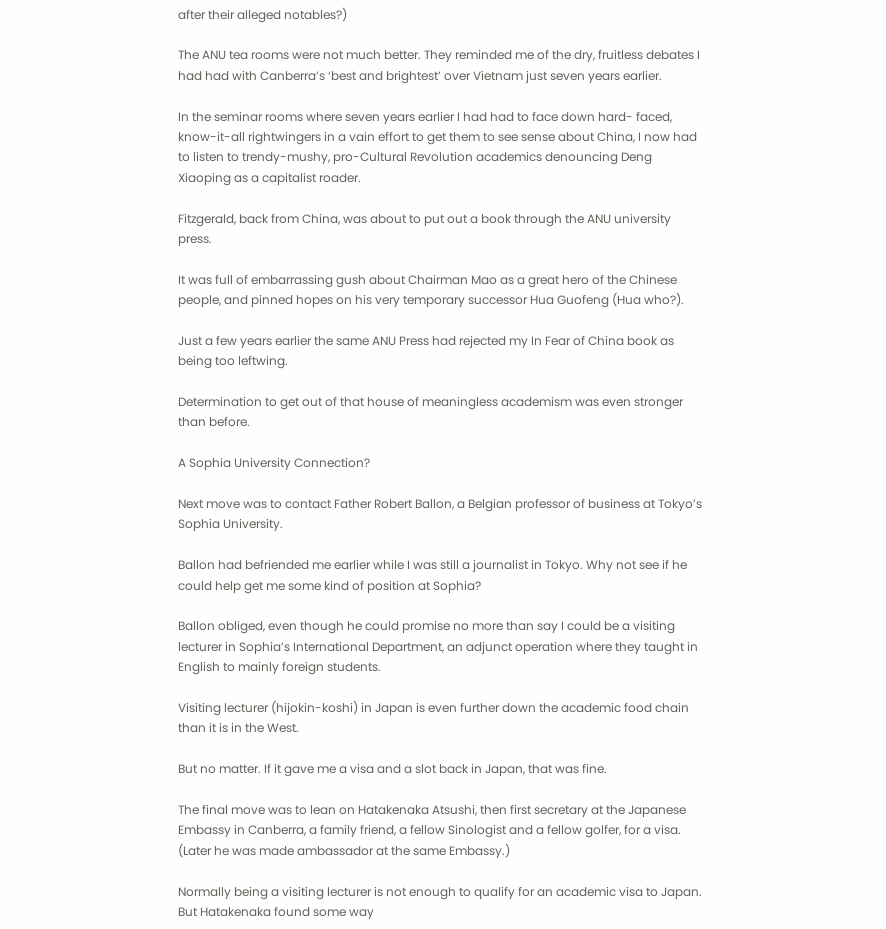after their alleged notables?)

The ANU tea rooms were not much better. They reminded me of the dry, fruitless debates I had had with Canberra’s ‘best and brightest’ over Vietnam just seven years earlier.

In the seminar rooms where seven years earlier I had had to face down hard- faced, know-it-all rightwingers in a vain effort to get them to see sense about China, I now had to listen to trendy-mushy, pro-Cultural Revolution academics denouncing Deng Xiaoping as a capitalist roader.

Fitzgerald, back from China, was about to put out a book through the ANU university press.

It was full of embarrassing gush about Chairman Mao as a great hero of the Chinese people, and pinned hopes on his very temporary successor Hua Guofeng (Hua who?).

Just a few years earlier the same ANU Press had rejected my In Fear of China book as being too leftwing.

Determination to get out of that house of meaningless academism was even stronger than before.

A Sophia University Connection?

Next move was to contact Father Robert Ballon, a Belgian professor of business at Tokyo’s Sophia University.

Ballon had befriended me earlier while I was still a journalist in Tokyo. Why not see if he could help get me some kind of position at Sophia?

Ballon obliged, even though he could promise no more than say I could be a visiting lecturer in Sophia’s International Department, an adjunct operation where they taught in English to mainly foreign students.

Visiting lecturer (hijokin-koshi) in Japan is even further down the academic food chain than it is in the West.

But no matter. If it gave me a visa and a slot back in Japan, that was fine.

The final move was to lean on Hatakenaka Atsushi, then first secretary at the Japanese Embassy in Canberra, a family friend, a fellow Sinologist and a fellow golfer, for a visa. (Later he was made ambassador at the same Embassy.)

Normally being a visiting lecturer is not enough to qualify for an academic visa to Japan. But Hatakenaka found some way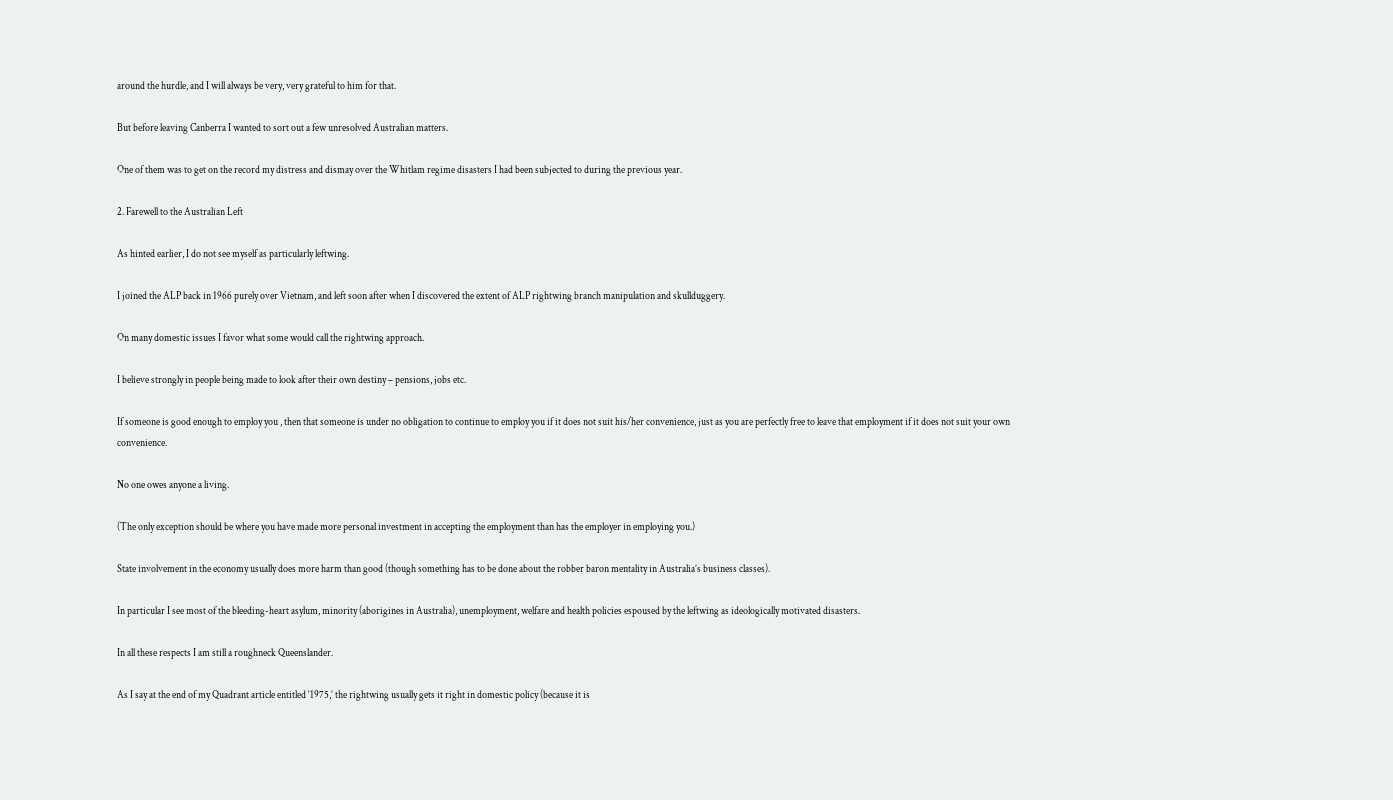around the hurdle, and I will always be very, very grateful to him for that.

But before leaving Canberra I wanted to sort out a few unresolved Australian matters.

One of them was to get on the record my distress and dismay over the Whitlam regime disasters I had been subjected to during the previous year.

2. Farewell to the Australian Left

As hinted earlier, I do not see myself as particularly leftwing.

I joined the ALP back in 1966 purely over Vietnam, and left soon after when I discovered the extent of ALP rightwing branch manipulation and skullduggery.

On many domestic issues I favor what some would call the rightwing approach.

I believe strongly in people being made to look after their own destiny – pensions, jobs etc.

If someone is good enough to employ you , then that someone is under no obligation to continue to employ you if it does not suit his/her convenience, just as you are perfectly free to leave that employment if it does not suit your own convenience.

No one owes anyone a living.

(The only exception should be where you have made more personal investment in accepting the employment than has the employer in employing you.)

State involvement in the economy usually does more harm than good (though something has to be done about the robber baron mentality in Australia’s business classes).

In particular I see most of the bleeding-heart asylum, minority (aborigines in Australia), unemployment, welfare and health policies espoused by the leftwing as ideologically motivated disasters.

In all these respects I am still a roughneck Queenslander.

As I say at the end of my Quadrant article entitled ‘1975,’ the rightwing usually gets it right in domestic policy (because it is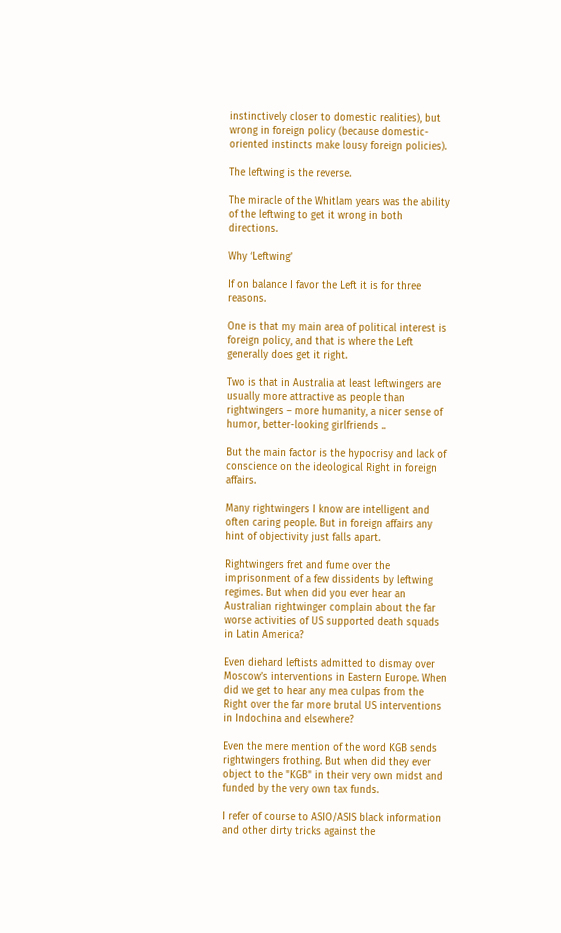instinctively closer to domestic realities), but wrong in foreign policy (because domestic-oriented instincts make lousy foreign policies).

The leftwing is the reverse.

The miracle of the Whitlam years was the ability of the leftwing to get it wrong in both directions.

Why ‘Leftwing’

If on balance I favor the Left it is for three reasons.

One is that my main area of political interest is foreign policy, and that is where the Left generally does get it right.

Two is that in Australia at least leftwingers are usually more attractive as people than rightwingers – more humanity, a nicer sense of humor, better-looking girlfriends ..

But the main factor is the hypocrisy and lack of conscience on the ideological Right in foreign affairs.

Many rightwingers I know are intelligent and often caring people. But in foreign affairs any hint of objectivity just falls apart.

Rightwingers fret and fume over the imprisonment of a few dissidents by leftwing regimes. But when did you ever hear an Australian rightwinger complain about the far worse activities of US supported death squads in Latin America?

Even diehard leftists admitted to dismay over Moscow’s interventions in Eastern Europe. When did we get to hear any mea culpas from the Right over the far more brutal US interventions in Indochina and elsewhere?

Even the mere mention of the word KGB sends rightwingers frothing. But when did they ever object to the "KGB" in their very own midst and funded by the very own tax funds.

I refer of course to ASIO/ASIS black information and other dirty tricks against the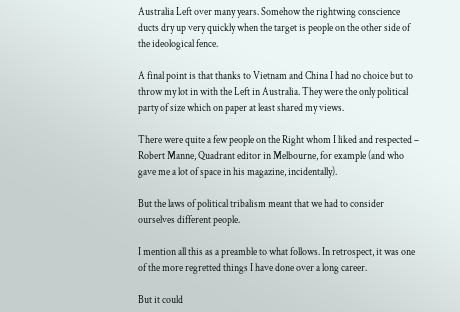Australia Left over many years. Somehow the rightwing conscience ducts dry up very quickly when the target is people on the other side of the ideological fence.

A final point is that thanks to Vietnam and China I had no choice but to throw my lot in with the Left in Australia. They were the only political party of size which on paper at least shared my views.

There were quite a few people on the Right whom I liked and respected – Robert Manne, Quadrant editor in Melbourne, for example (and who gave me a lot of space in his magazine, incidentally).

But the laws of political tribalism meant that we had to consider ourselves different people.

I mention all this as a preamble to what follows. In retrospect, it was one of the more regretted things I have done over a long career.

But it could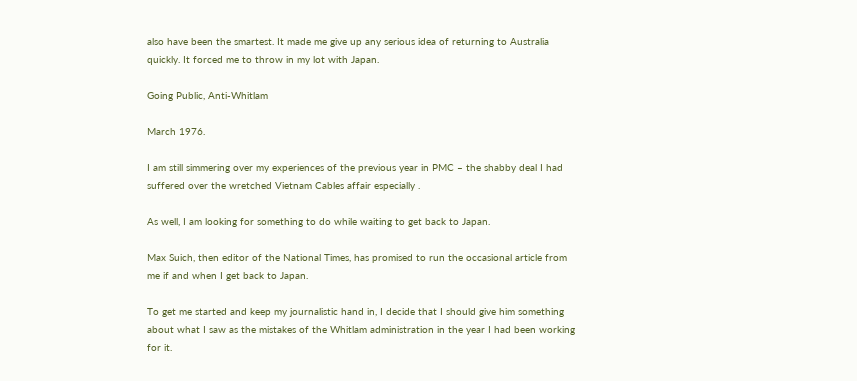also have been the smartest. It made me give up any serious idea of returning to Australia quickly. It forced me to throw in my lot with Japan.

Going Public, Anti-Whitlam

March 1976.

I am still simmering over my experiences of the previous year in PMC – the shabby deal I had suffered over the wretched Vietnam Cables affair especially .

As well, I am looking for something to do while waiting to get back to Japan.

Max Suich, then editor of the National Times, has promised to run the occasional article from me if and when I get back to Japan.

To get me started and keep my journalistic hand in, I decide that I should give him something about what I saw as the mistakes of the Whitlam administration in the year I had been working for it.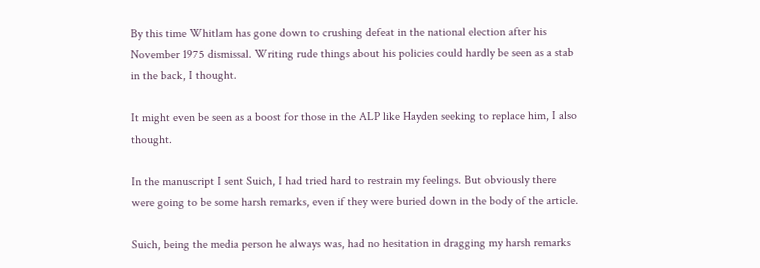By this time Whitlam has gone down to crushing defeat in the national election after his November 1975 dismissal. Writing rude things about his policies could hardly be seen as a stab in the back, I thought.

It might even be seen as a boost for those in the ALP like Hayden seeking to replace him, I also thought.

In the manuscript I sent Suich, I had tried hard to restrain my feelings. But obviously there were going to be some harsh remarks, even if they were buried down in the body of the article.

Suich, being the media person he always was, had no hesitation in dragging my harsh remarks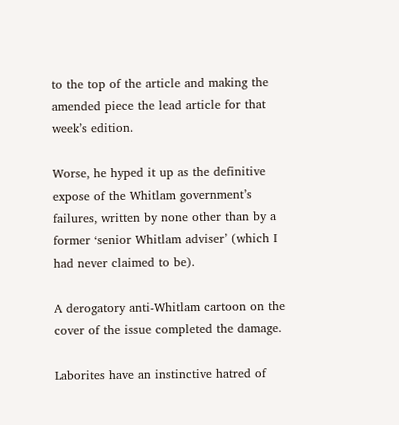to the top of the article and making the amended piece the lead article for that week’s edition.

Worse, he hyped it up as the definitive expose of the Whitlam government’s failures, written by none other than by a former ‘senior Whitlam adviser’ (which I had never claimed to be).

A derogatory anti-Whitlam cartoon on the cover of the issue completed the damage.

Laborites have an instinctive hatred of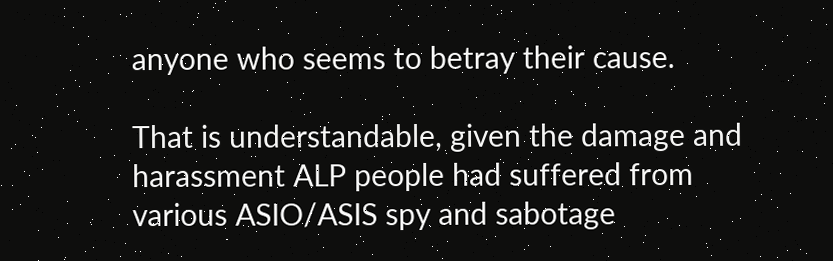anyone who seems to betray their cause.

That is understandable, given the damage and harassment ALP people had suffered from various ASIO/ASIS spy and sabotage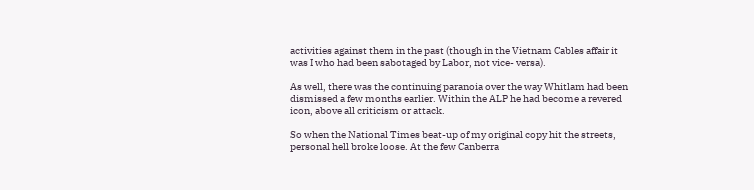activities against them in the past (though in the Vietnam Cables affair it was I who had been sabotaged by Labor, not vice- versa).

As well, there was the continuing paranoia over the way Whitlam had been dismissed a few months earlier. Within the ALP he had become a revered icon, above all criticism or attack.

So when the National Times beat-up of my original copy hit the streets, personal hell broke loose. At the few Canberra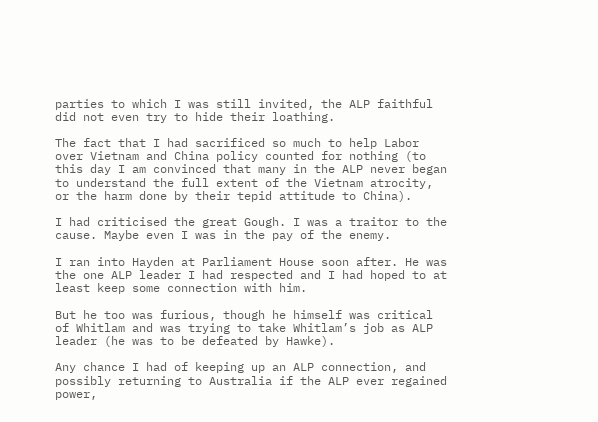parties to which I was still invited, the ALP faithful did not even try to hide their loathing.

The fact that I had sacrificed so much to help Labor over Vietnam and China policy counted for nothing (to this day I am convinced that many in the ALP never began to understand the full extent of the Vietnam atrocity, or the harm done by their tepid attitude to China).

I had criticised the great Gough. I was a traitor to the cause. Maybe even I was in the pay of the enemy.

I ran into Hayden at Parliament House soon after. He was the one ALP leader I had respected and I had hoped to at least keep some connection with him.

But he too was furious, though he himself was critical of Whitlam and was trying to take Whitlam’s job as ALP leader (he was to be defeated by Hawke).

Any chance I had of keeping up an ALP connection, and possibly returning to Australia if the ALP ever regained power,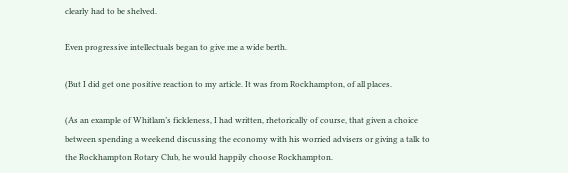clearly had to be shelved.

Even progressive intellectuals began to give me a wide berth.

(But I did get one positive reaction to my article. It was from Rockhampton, of all places.

(As an example of Whitlam’s fickleness, I had written, rhetorically of course, that given a choice between spending a weekend discussing the economy with his worried advisers or giving a talk to the Rockhampton Rotary Club, he would happily choose Rockhampton.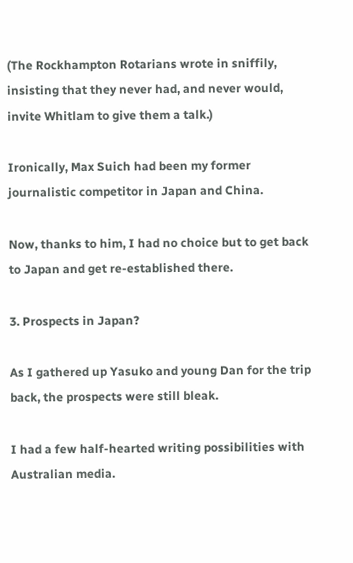(The Rockhampton Rotarians wrote in sniffily, insisting that they never had, and never would, invite Whitlam to give them a talk.)

Ironically, Max Suich had been my former journalistic competitor in Japan and China.

Now, thanks to him, I had no choice but to get back to Japan and get re-established there.

3. Prospects in Japan?

As I gathered up Yasuko and young Dan for the trip back, the prospects were still bleak.

I had a few half-hearted writing possibilities with Australian media.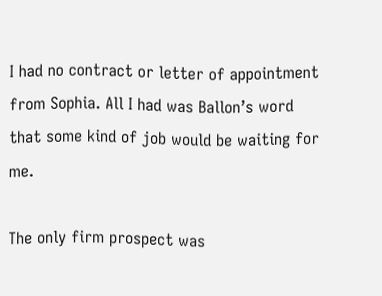I had no contract or letter of appointment from Sophia. All I had was Ballon’s word that some kind of job would be waiting for me.

The only firm prospect was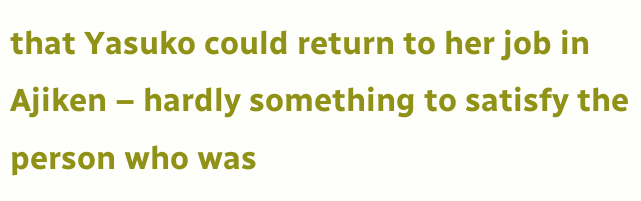that Yasuko could return to her job in Ajiken – hardly something to satisfy the person who was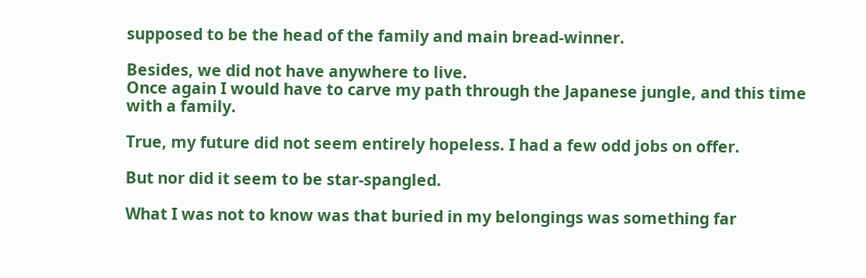supposed to be the head of the family and main bread-winner.

Besides, we did not have anywhere to live.
Once again I would have to carve my path through the Japanese jungle, and this time with a family.

True, my future did not seem entirely hopeless. I had a few odd jobs on offer.

But nor did it seem to be star-spangled.

What I was not to know was that buried in my belongings was something far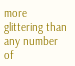more glittering than any number of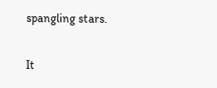spangling stars.

It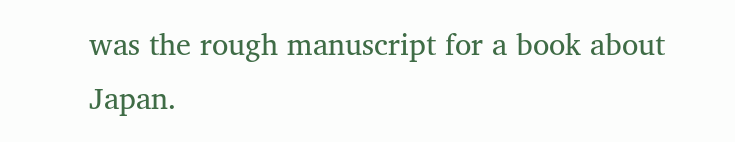was the rough manuscript for a book about Japan.